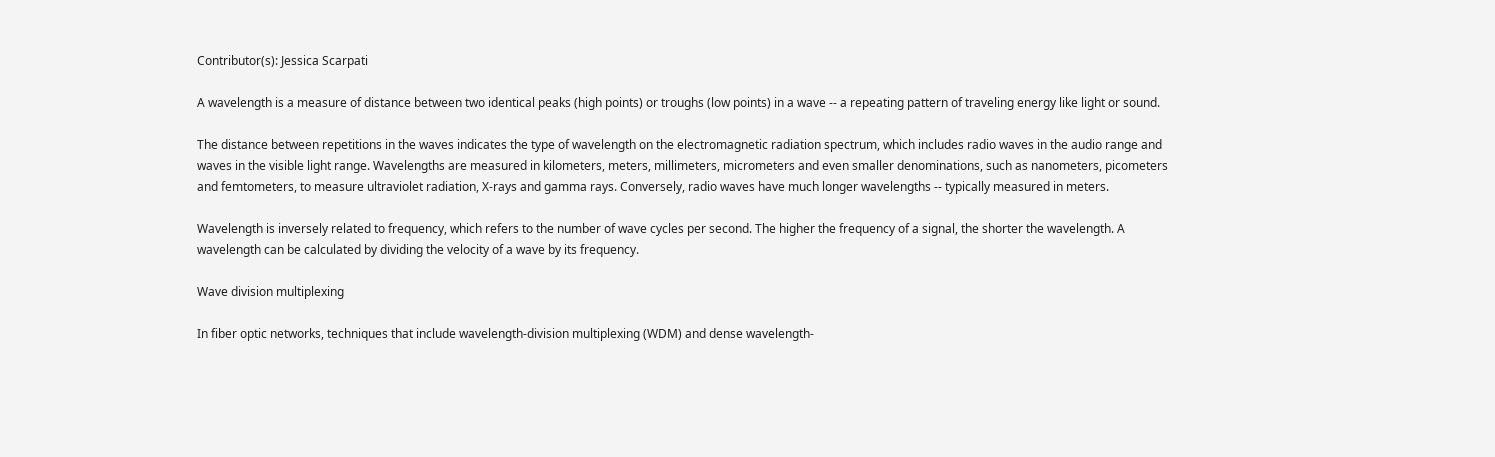Contributor(s): Jessica Scarpati

A wavelength is a measure of distance between two identical peaks (high points) or troughs (low points) in a wave -- a repeating pattern of traveling energy like light or sound.

The distance between repetitions in the waves indicates the type of wavelength on the electromagnetic radiation spectrum, which includes radio waves in the audio range and waves in the visible light range. Wavelengths are measured in kilometers, meters, millimeters, micrometers and even smaller denominations, such as nanometers, picometers and femtometers, to measure ultraviolet radiation, X-rays and gamma rays. Conversely, radio waves have much longer wavelengths -- typically measured in meters.

Wavelength is inversely related to frequency, which refers to the number of wave cycles per second. The higher the frequency of a signal, the shorter the wavelength. A wavelength can be calculated by dividing the velocity of a wave by its frequency.

Wave division multiplexing

In fiber optic networks, techniques that include wavelength-division multiplexing (WDM) and dense wavelength-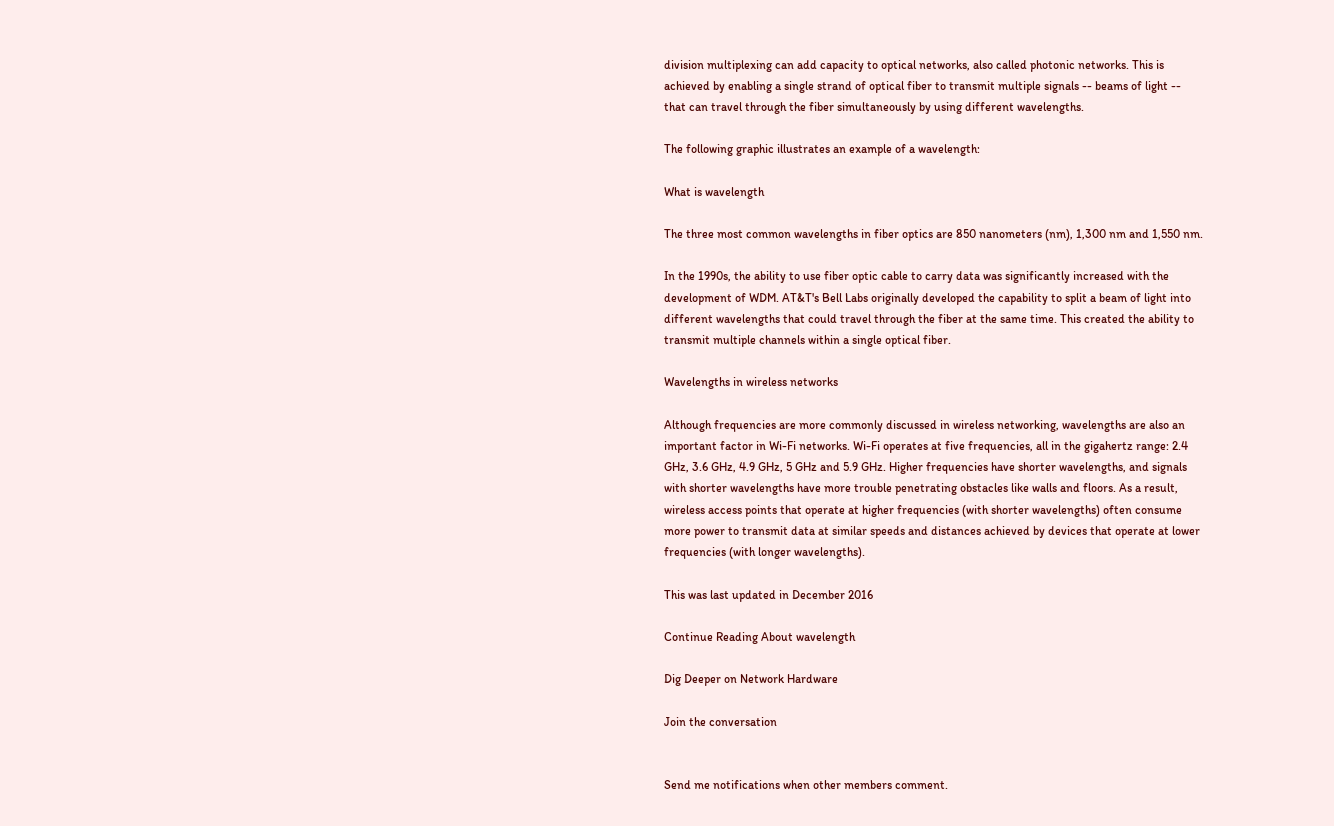division multiplexing can add capacity to optical networks, also called photonic networks. This is achieved by enabling a single strand of optical fiber to transmit multiple signals -- beams of light -- that can travel through the fiber simultaneously by using different wavelengths.

The following graphic illustrates an example of a wavelength:

What is wavelength

The three most common wavelengths in fiber optics are 850 nanometers (nm), 1,300 nm and 1,550 nm.

In the 1990s, the ability to use fiber optic cable to carry data was significantly increased with the development of WDM. AT&T's Bell Labs originally developed the capability to split a beam of light into different wavelengths that could travel through the fiber at the same time. This created the ability to transmit multiple channels within a single optical fiber.

Wavelengths in wireless networks

Although frequencies are more commonly discussed in wireless networking, wavelengths are also an important factor in Wi-Fi networks. Wi-Fi operates at five frequencies, all in the gigahertz range: 2.4 GHz, 3.6 GHz, 4.9 GHz, 5 GHz and 5.9 GHz. Higher frequencies have shorter wavelengths, and signals with shorter wavelengths have more trouble penetrating obstacles like walls and floors. As a result, wireless access points that operate at higher frequencies (with shorter wavelengths) often consume more power to transmit data at similar speeds and distances achieved by devices that operate at lower frequencies (with longer wavelengths).

This was last updated in December 2016

Continue Reading About wavelength

Dig Deeper on Network Hardware

Join the conversation


Send me notifications when other members comment.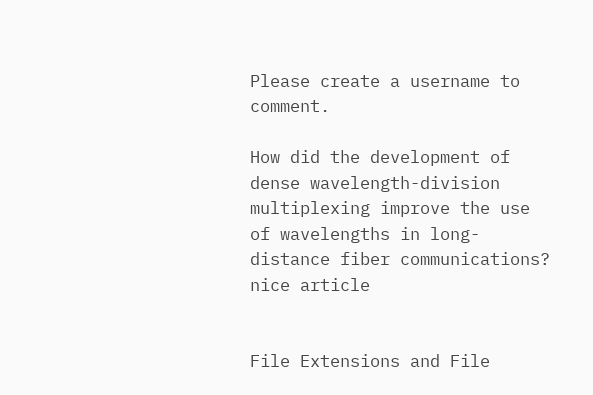Please create a username to comment.

How did the development of dense wavelength-division multiplexing improve the use of wavelengths in long-distance fiber communications?
nice article


File Extensions and File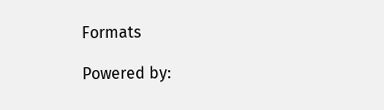Formats

Powered by: